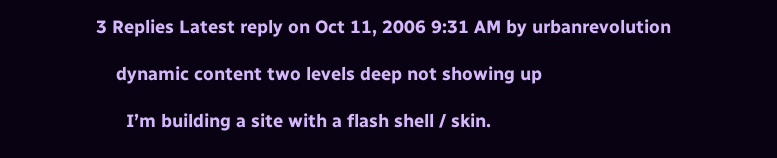3 Replies Latest reply on Oct 11, 2006 9:31 AM by urbanrevolution

    dynamic content two levels deep not showing up

      I’m building a site with a flash shell / skin.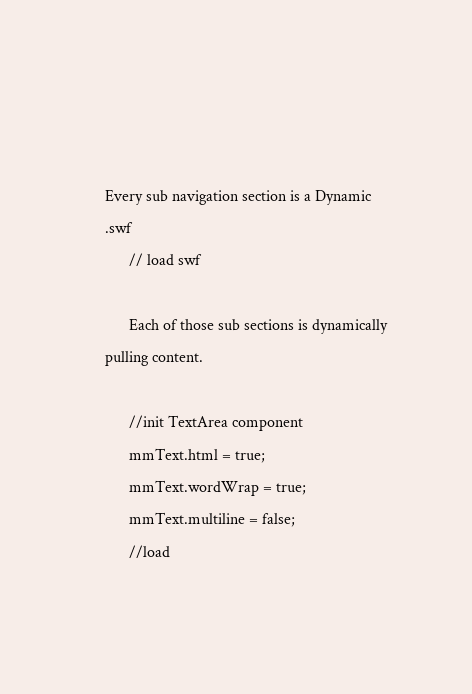Every sub navigation section is a Dynamic .swf
      // load swf

      Each of those sub sections is dynamically pulling content.

      //init TextArea component
      mmText.html = true;
      mmText.wordWrap = true;
      mmText.multiline = false;
      //load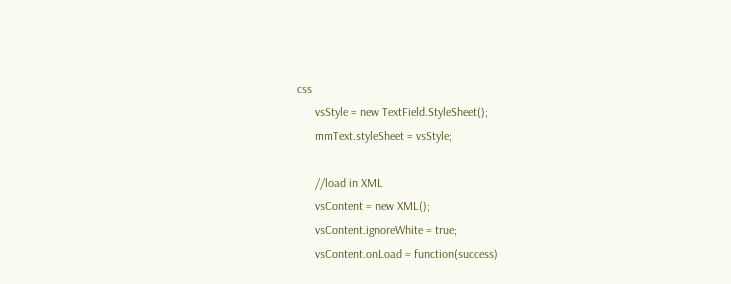css
      vsStyle = new TextField.StyleSheet();
      mmText.styleSheet = vsStyle;

      //load in XML
      vsContent = new XML();
      vsContent.ignoreWhite = true;
      vsContent.onLoad = function(success)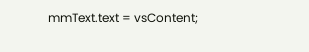mmText.text = vsContent;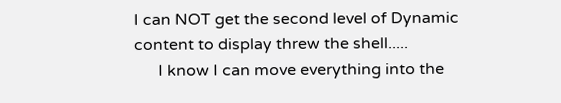I can NOT get the second level of Dynamic content to display threw the shell.....
      I know I can move everything into the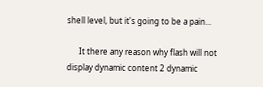shell level, but it's going to be a pain...

      It there any reason why flash will not display dynamic content 2 dynamic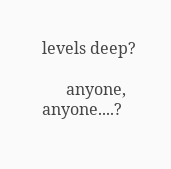levels deep?

      anyone, anyone....?